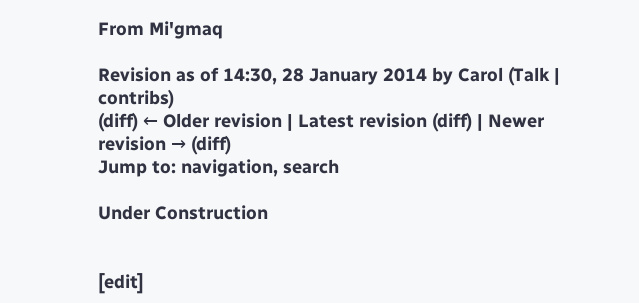From Mi'gmaq

Revision as of 14:30, 28 January 2014 by Carol (Talk | contribs)
(diff) ← Older revision | Latest revision (diff) | Newer revision → (diff)
Jump to: navigation, search

Under Construction


[edit]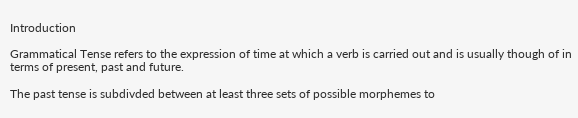Introduction

Grammatical Tense refers to the expression of time at which a verb is carried out and is usually though of in terms of present, past and future.

The past tense is subdivded between at least three sets of possible morphemes to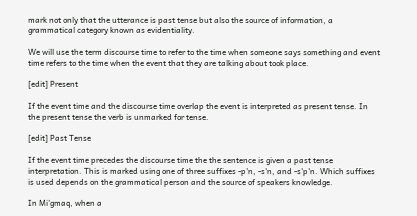mark not only that the utterance is past tense but also the source of information, a grammatical category known as evidentiality.

We will use the term discourse time to refer to the time when someone says something and event time refers to the time when the event that they are talking about took place.

[edit] Present

If the event time and the discourse time overlap the event is interpreted as present tense. In the present tense the verb is unmarked for tense.

[edit] Past Tense

If the event time precedes the discourse time the the sentence is given a past tense interpretation. This is marked using one of three suffixes -p'n, -s'n, and -s'p'n. Which suffixes is used depends on the grammatical person and the source of speakers knowledge.

In Mi'gmaq, when a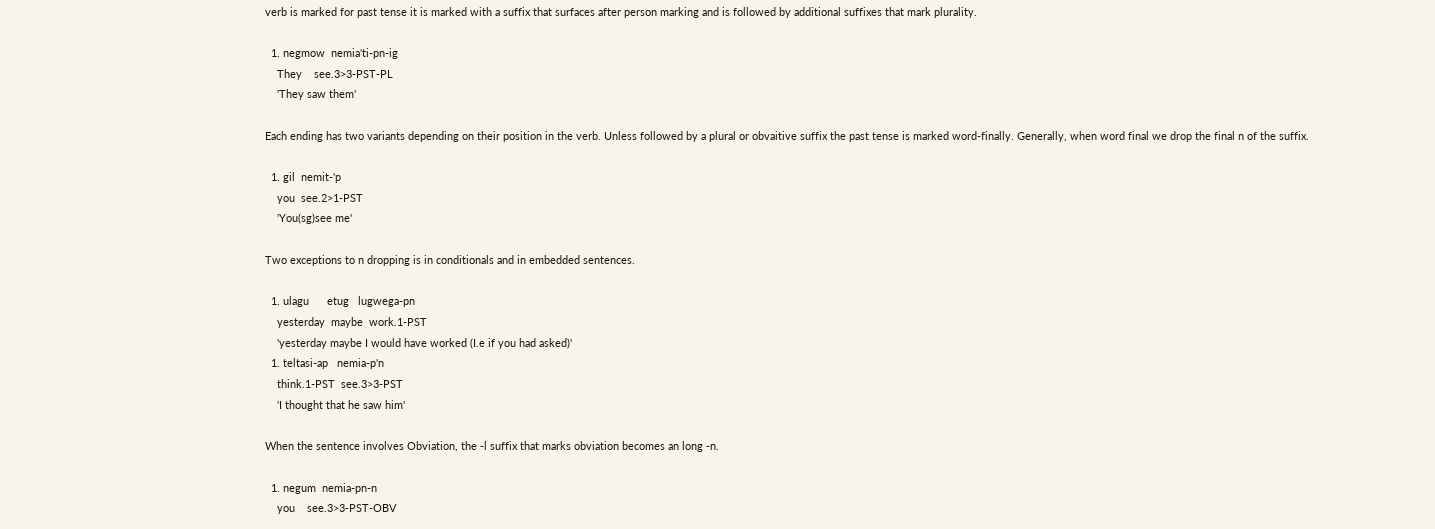verb is marked for past tense it is marked with a suffix that surfaces after person marking and is followed by additional suffixes that mark plurality.

  1. negmow  nemia'ti-pn-ig
    They    see.3>3-PST-PL
    'They saw them'

Each ending has two variants depending on their position in the verb. Unless followed by a plural or obvaitive suffix the past tense is marked word-finally. Generally, when word final we drop the final n of the suffix.

  1. gil  nemit-'p
    you  see.2>1-PST
    'You(sg)see me'

Two exceptions to n dropping is in conditionals and in embedded sentences.

  1. ulagu      etug   lugwega-pn
    yesterday  maybe  work.1-PST
    'yesterday maybe I would have worked (I.e if you had asked)'
  1. teltasi-ap   nemia-p'n
    think.1-PST  see.3>3-PST
    'I thought that he saw him'

When the sentence involves Obviation, the -l suffix that marks obviation becomes an long -n.

  1. negum  nemia-pn-n
    you    see.3>3-PST-OBV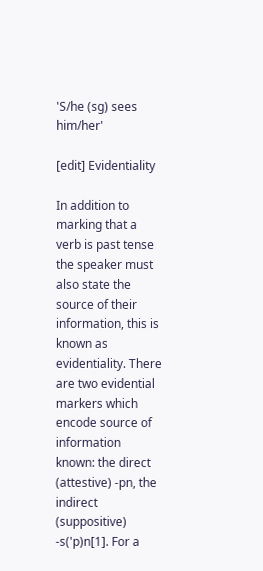'S/he (sg) sees him/her'

[edit] Evidentiality

In addition to marking that a verb is past tense the speaker must also state the source of their information, this is known as evidentiality. There are two evidential markers which encode source of information known: the direct (attestive) -pn, the indirect (suppositive) -s('p)n[1]. For a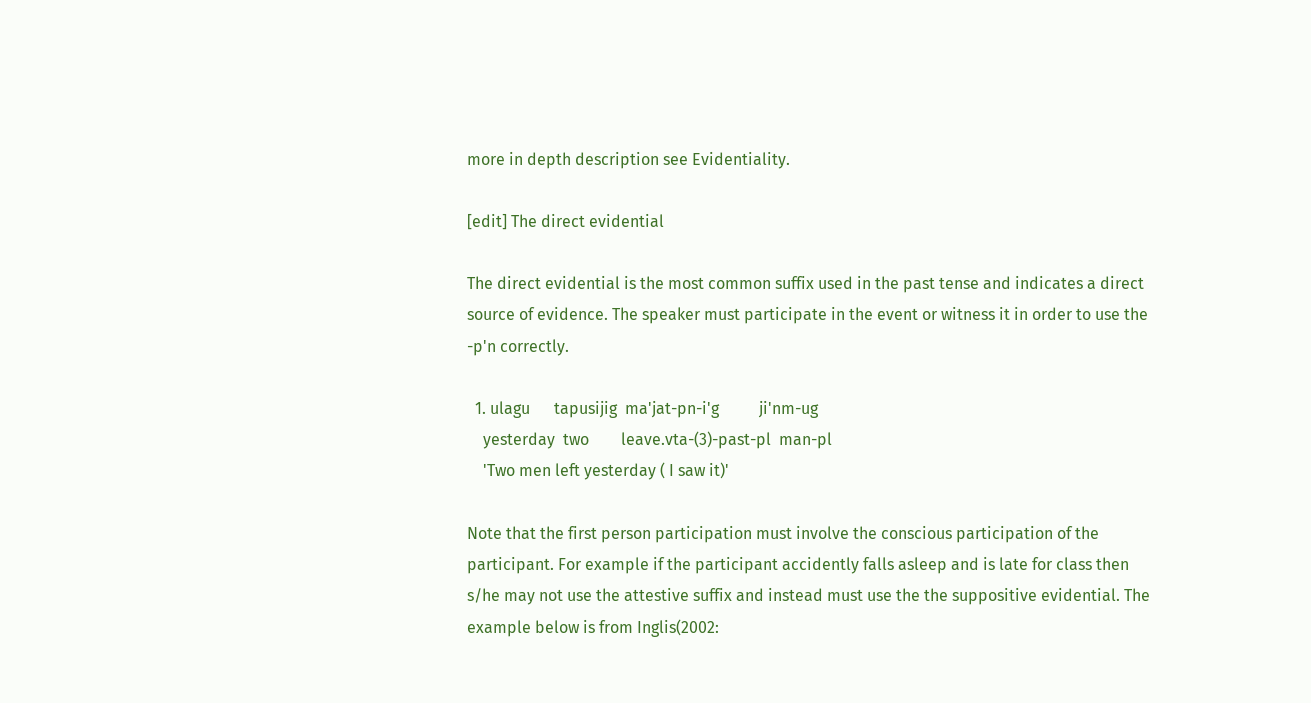more in depth description see Evidentiality.

[edit] The direct evidential

The direct evidential is the most common suffix used in the past tense and indicates a direct source of evidence. The speaker must participate in the event or witness it in order to use the -p'n correctly.

  1. ulagu      tapusijig  ma'jat-pn-i'g          ji'nm-ug
    yesterday  two        leave.vta-(3)-past-pl  man-pl
    'Two men left yesterday ( I saw it)'

Note that the first person participation must involve the conscious participation of the participant. For example if the participant accidently falls asleep and is late for class then s/he may not use the attestive suffix and instead must use the the suppositive evidential. The example below is from Inglis(2002: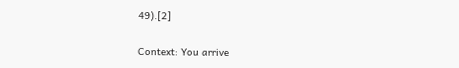49).[2]

Context: You arrive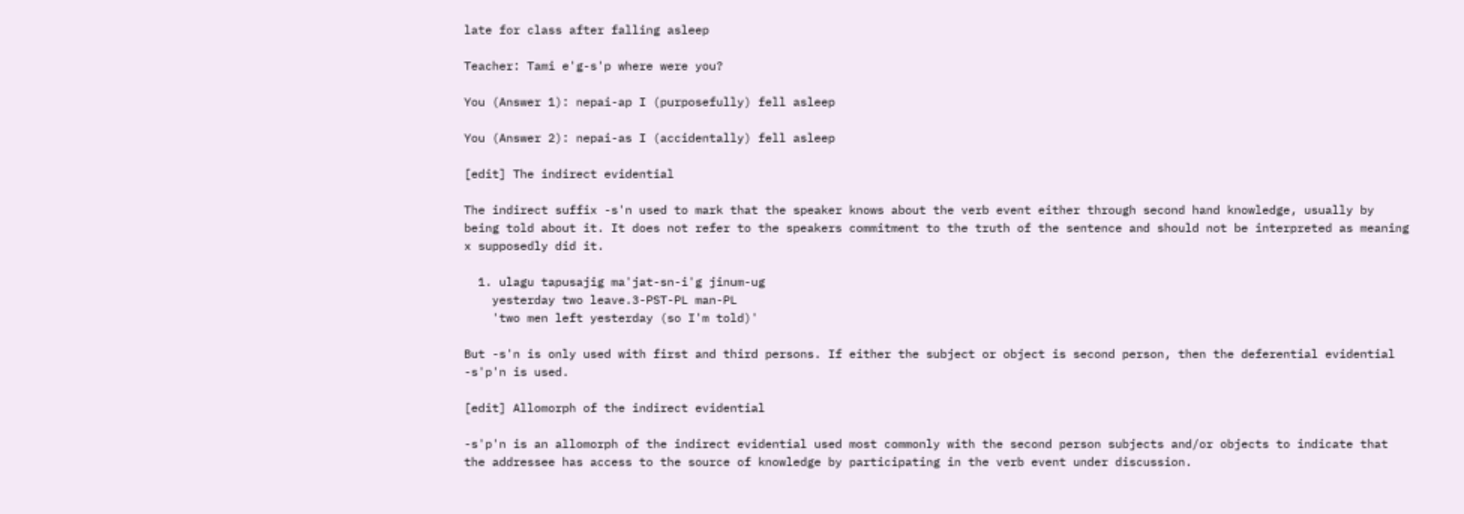late for class after falling asleep

Teacher: Tami e'g-s'p where were you?

You (Answer 1): nepai-ap I (purposefully) fell asleep

You (Answer 2): nepai-as I (accidentally) fell asleep

[edit] The indirect evidential

The indirect suffix -s'n used to mark that the speaker knows about the verb event either through second hand knowledge, usually by being told about it. It does not refer to the speakers commitment to the truth of the sentence and should not be interpreted as meaning x supposedly did it.

  1. ulagu tapusajig ma'jat-sn-i'g jinum-ug
    yesterday two leave.3-PST-PL man-PL
    'two men left yesterday (so I'm told)'

But -s'n is only used with first and third persons. If either the subject or object is second person, then the deferential evidential -s'p'n is used.

[edit] Allomorph of the indirect evidential

-s'p'n is an allomorph of the indirect evidential used most commonly with the second person subjects and/or objects to indicate that the addressee has access to the source of knowledge by participating in the verb event under discussion.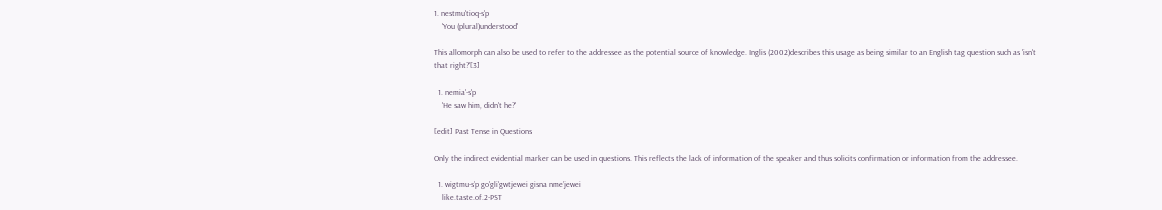1. nestmu'tioq-s'p
    'You (plural)understood'

This allomorph can also be used to refer to the addressee as the potential source of knowledge. Inglis (2002)describes this usage as being similar to an English tag question such as 'isn't that right?'[3]

  1. nemia'-s'p
    'He saw him, didn't he?'

[edit] Past Tense in Questions

Only the indirect evidential marker can be used in questions. This reflects the lack of information of the speaker and thus solicits confirmation or information from the addressee.

  1. wigtmu-s’p go'gli'gwtjewei gisna nme’jewei
    like.taste.of.2-PST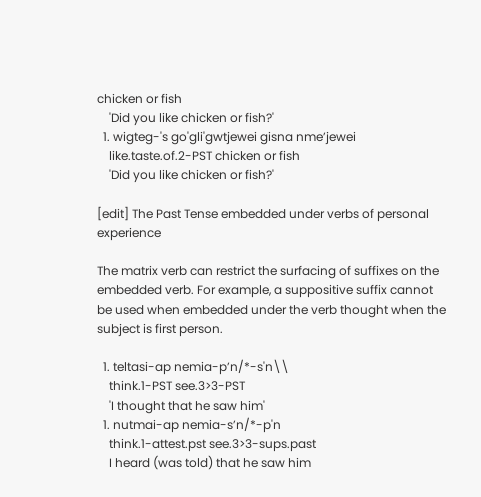chicken or fish
    'Did you like chicken or fish?'
  1. wigteg-'s go'gli'gwtjewei gisna nme’jewei
    like.taste.of.2-PST chicken or fish
    'Did you like chicken or fish?'

[edit] The Past Tense embedded under verbs of personal experience

The matrix verb can restrict the surfacing of suffixes on the embedded verb. For example, a suppositive suffix cannot be used when embedded under the verb thought when the subject is first person.

  1. teltasi-ap nemia-p’n/*-s'n\\
    think.1-PST see.3>3-PST
    'I thought that he saw him'
  1. nutmai-ap nemia-s’n/*-p'n
    think.1-attest.pst see.3>3-sups.past
    I heard (was told) that he saw him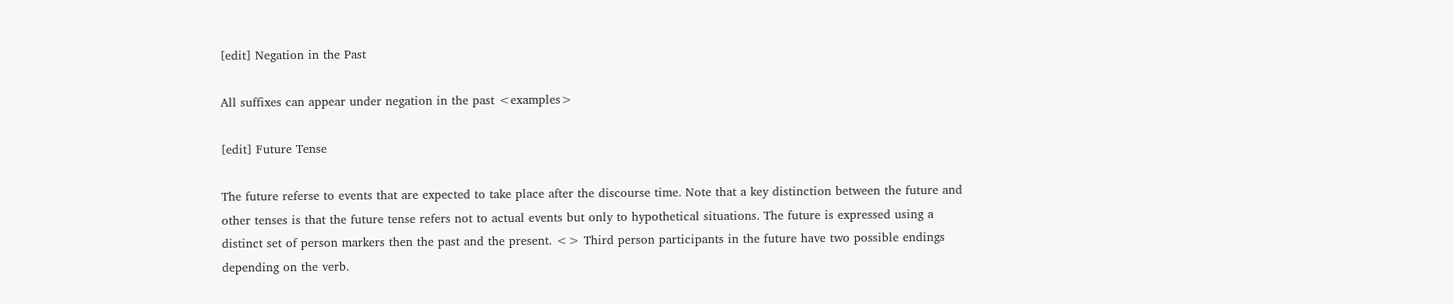[edit] Negation in the Past

All suffixes can appear under negation in the past <examples>

[edit] Future Tense

The future referse to events that are expected to take place after the discourse time. Note that a key distinction between the future and other tenses is that the future tense refers not to actual events but only to hypothetical situations. The future is expressed using a distinct set of person markers then the past and the present. <> Third person participants in the future have two possible endings depending on the verb.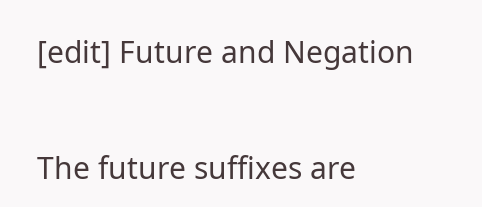[edit] Future and Negation

The future suffixes are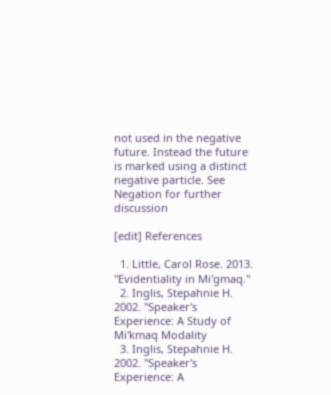not used in the negative future. Instead the future is marked using a distinct negative particle. See Negation for further discussion

[edit] References

  1. Little, Carol Rose. 2013. "Evidentiality in Mi'gmaq."
  2. Inglis, Stepahnie H. 2002. "Speaker's Experience: A Study of Mi'kmaq Modality
  3. Inglis, Stepahnie H. 2002. "Speaker's Experience: A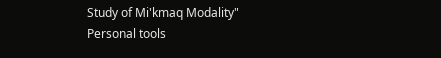Study of Mi'kmaq Modality"
Personal tools